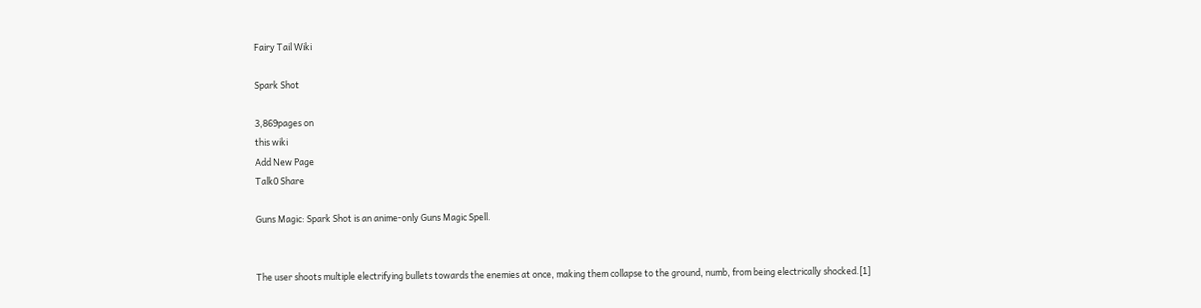Fairy Tail Wiki

Spark Shot

3,869pages on
this wiki
Add New Page
Talk0 Share

Guns Magic: Spark Shot is an anime-only Guns Magic Spell.


The user shoots multiple electrifying bullets towards the enemies at once, making them collapse to the ground, numb, from being electrically shocked.[1]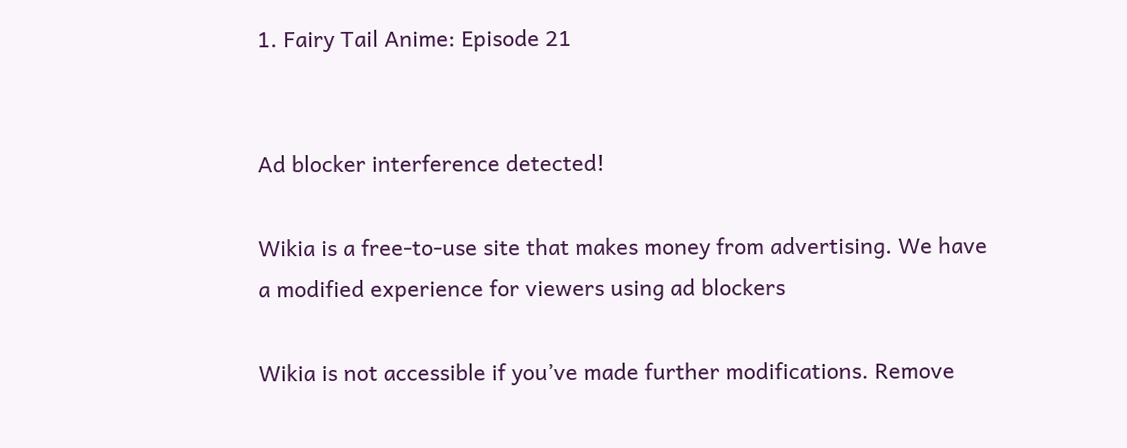1. Fairy Tail Anime: Episode 21


Ad blocker interference detected!

Wikia is a free-to-use site that makes money from advertising. We have a modified experience for viewers using ad blockers

Wikia is not accessible if you’ve made further modifications. Remove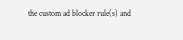the custom ad blocker rule(s) and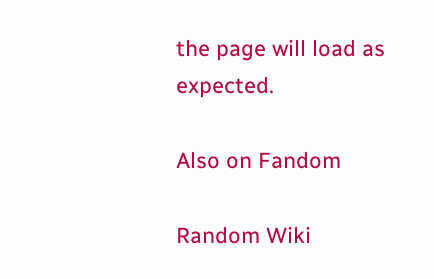the page will load as expected.

Also on Fandom

Random Wiki